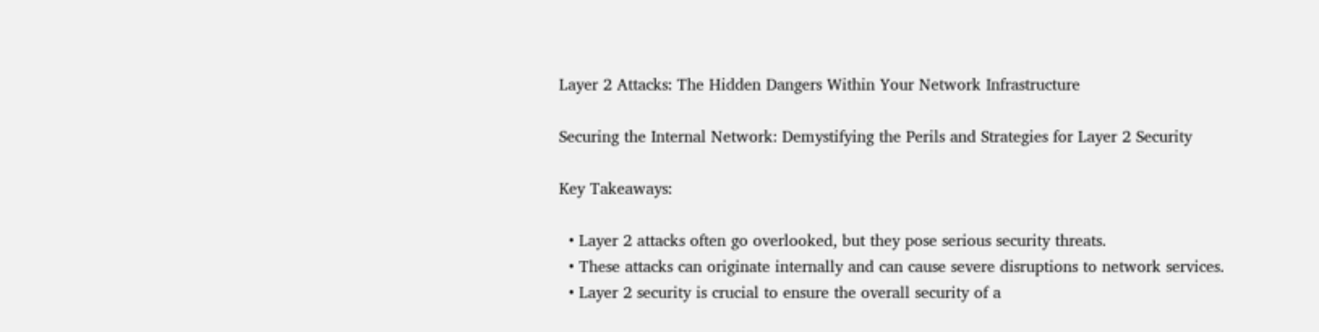Layer 2 Attacks: The Hidden Dangers Within Your Network Infrastructure

Securing the Internal Network: Demystifying the Perils and Strategies for Layer 2 Security

Key Takeaways:

  • Layer 2 attacks often go overlooked, but they pose serious security threats.
  • These attacks can originate internally and can cause severe disruptions to network services.
  • Layer 2 security is crucial to ensure the overall security of a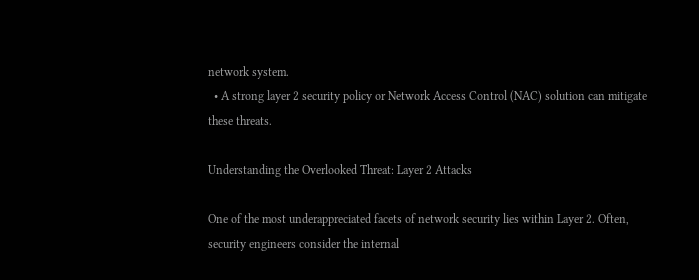network system.
  • A strong layer 2 security policy or Network Access Control (NAC) solution can mitigate these threats.

Understanding the Overlooked Threat: Layer 2 Attacks

One of the most underappreciated facets of network security lies within Layer 2. Often, security engineers consider the internal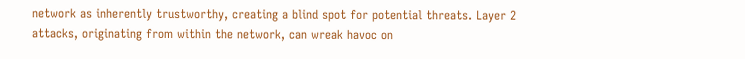network as inherently trustworthy, creating a blind spot for potential threats. Layer 2 attacks, originating from within the network, can wreak havoc on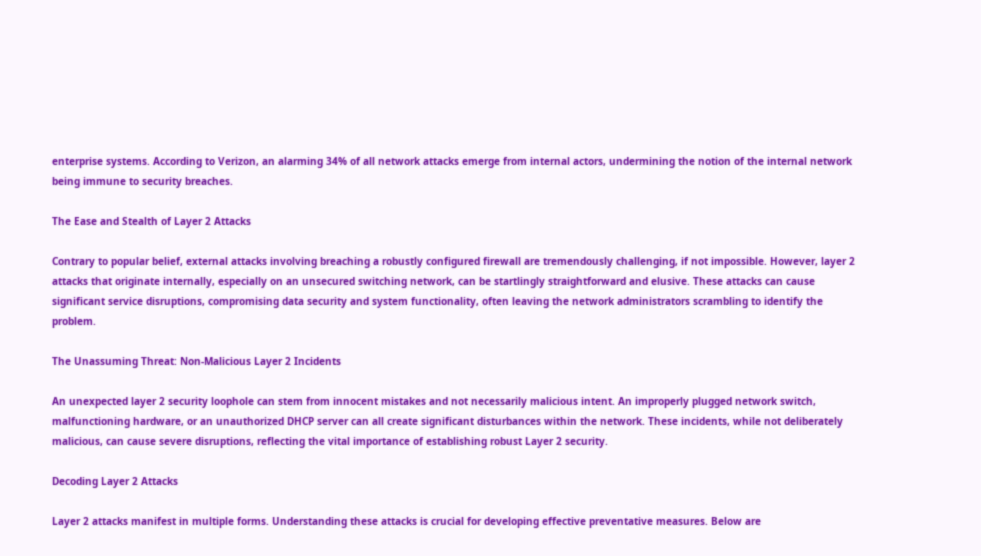enterprise systems. According to Verizon, an alarming 34% of all network attacks emerge from internal actors, undermining the notion of the internal network being immune to security breaches.

The Ease and Stealth of Layer 2 Attacks

Contrary to popular belief, external attacks involving breaching a robustly configured firewall are tremendously challenging, if not impossible. However, layer 2 attacks that originate internally, especially on an unsecured switching network, can be startlingly straightforward and elusive. These attacks can cause significant service disruptions, compromising data security and system functionality, often leaving the network administrators scrambling to identify the problem.

The Unassuming Threat: Non-Malicious Layer 2 Incidents

An unexpected layer 2 security loophole can stem from innocent mistakes and not necessarily malicious intent. An improperly plugged network switch, malfunctioning hardware, or an unauthorized DHCP server can all create significant disturbances within the network. These incidents, while not deliberately malicious, can cause severe disruptions, reflecting the vital importance of establishing robust Layer 2 security.

Decoding Layer 2 Attacks

Layer 2 attacks manifest in multiple forms. Understanding these attacks is crucial for developing effective preventative measures. Below are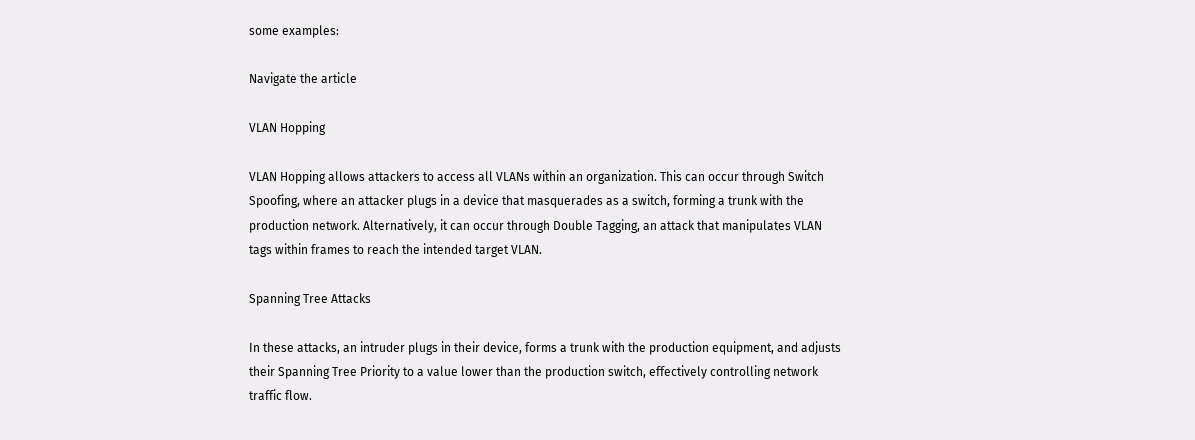some examples:

Navigate the article

VLAN Hopping

VLAN Hopping allows attackers to access all VLANs within an organization. This can occur through Switch Spoofing, where an attacker plugs in a device that masquerades as a switch, forming a trunk with the production network. Alternatively, it can occur through Double Tagging, an attack that manipulates VLAN tags within frames to reach the intended target VLAN.

Spanning Tree Attacks

In these attacks, an intruder plugs in their device, forms a trunk with the production equipment, and adjusts their Spanning Tree Priority to a value lower than the production switch, effectively controlling network traffic flow.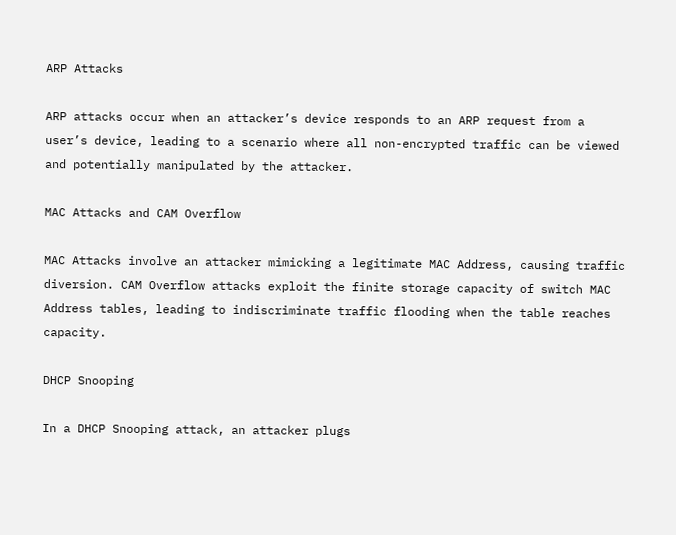ARP Attacks

ARP attacks occur when an attacker’s device responds to an ARP request from a user’s device, leading to a scenario where all non-encrypted traffic can be viewed and potentially manipulated by the attacker.

MAC Attacks and CAM Overflow

MAC Attacks involve an attacker mimicking a legitimate MAC Address, causing traffic diversion. CAM Overflow attacks exploit the finite storage capacity of switch MAC Address tables, leading to indiscriminate traffic flooding when the table reaches capacity.

DHCP Snooping

In a DHCP Snooping attack, an attacker plugs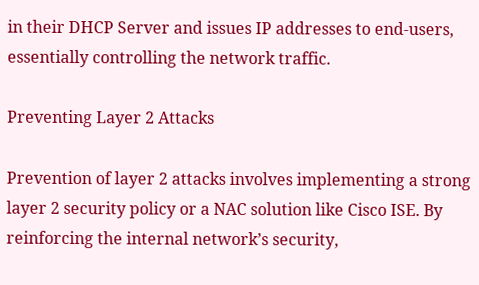in their DHCP Server and issues IP addresses to end-users, essentially controlling the network traffic.

Preventing Layer 2 Attacks

Prevention of layer 2 attacks involves implementing a strong layer 2 security policy or a NAC solution like Cisco ISE. By reinforcing the internal network’s security,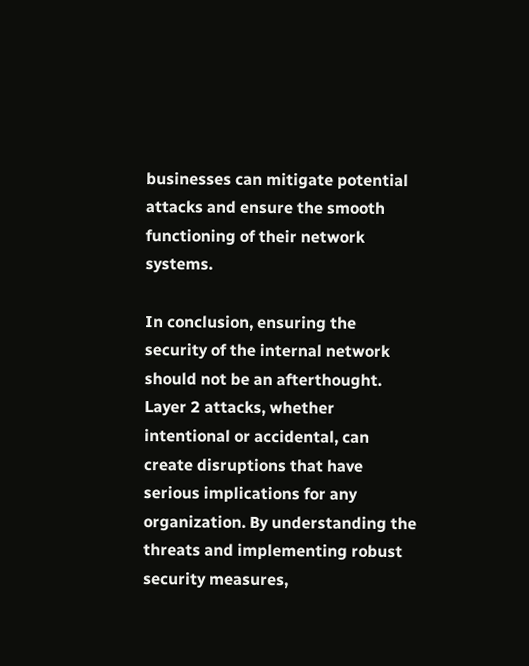businesses can mitigate potential attacks and ensure the smooth functioning of their network systems.

In conclusion, ensuring the security of the internal network should not be an afterthought. Layer 2 attacks, whether intentional or accidental, can create disruptions that have serious implications for any organization. By understanding the threats and implementing robust security measures,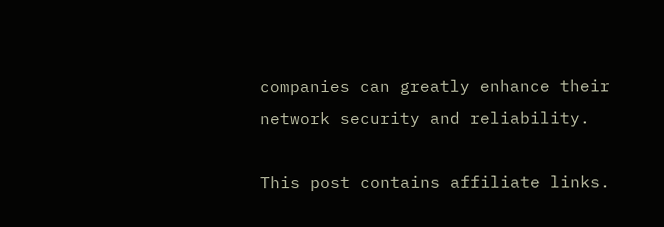companies can greatly enhance their network security and reliability.

This post contains affiliate links.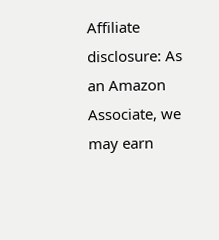Affiliate disclosure: As an Amazon Associate, we may earn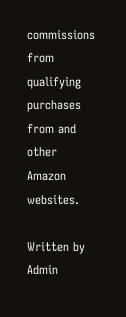commissions from qualifying purchases from and other Amazon websites.

Written by Admin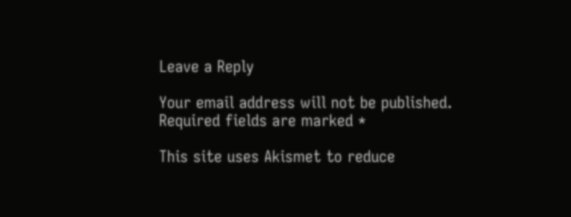Leave a Reply

Your email address will not be published. Required fields are marked *

This site uses Akismet to reduce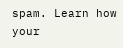spam. Learn how your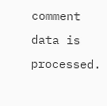comment data is processed.